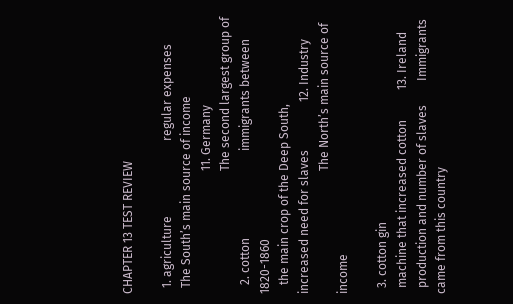CHAPTER 13 TEST REVIEW

  1. agriculture                         regular expenses
  The South’s main source of income
                                         11. Germany
                                         The second largest group of
   2. cotton                             immigrants between 1820-1860
   the main crop of the Deep South,
increased need for slaves                12. Industry
                                         The North’s main source of income

  3. cotton gin
  machine that increased cotton          13. Ireland
  production and number of slaves        Immigrants came from this country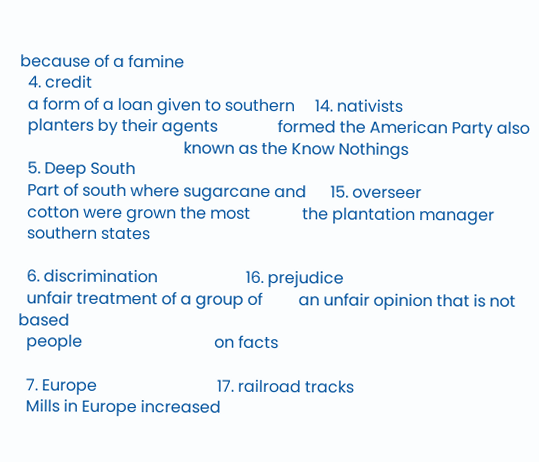because of a famine
  4. credit
  a form of a loan given to southern     14. nativists
  planters by their agents               formed the American Party also
                                         known as the Know Nothings
  5. Deep South
  Part of south where sugarcane and      15. overseer
  cotton were grown the most             the plantation manager
  southern states

  6. discrimination                      16. prejudice
  unfair treatment of a group of         an unfair opinion that is not based
  people                                 on facts

  7. Europe                              17. railroad tracks
  Mills in Europe increased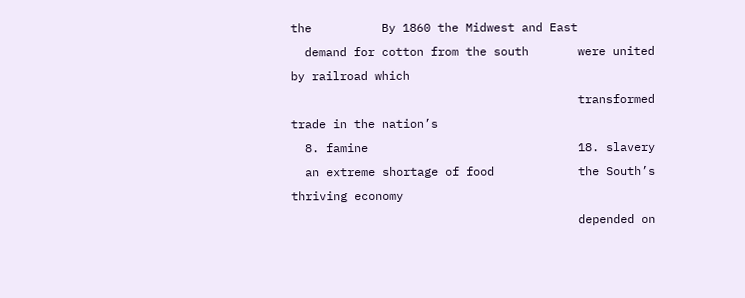the          By 1860 the Midwest and East
  demand for cotton from the south       were united by railroad which
                                         transformed trade in the nation’s
  8. famine                              18. slavery
  an extreme shortage of food            the South’s thriving economy
                                         depended on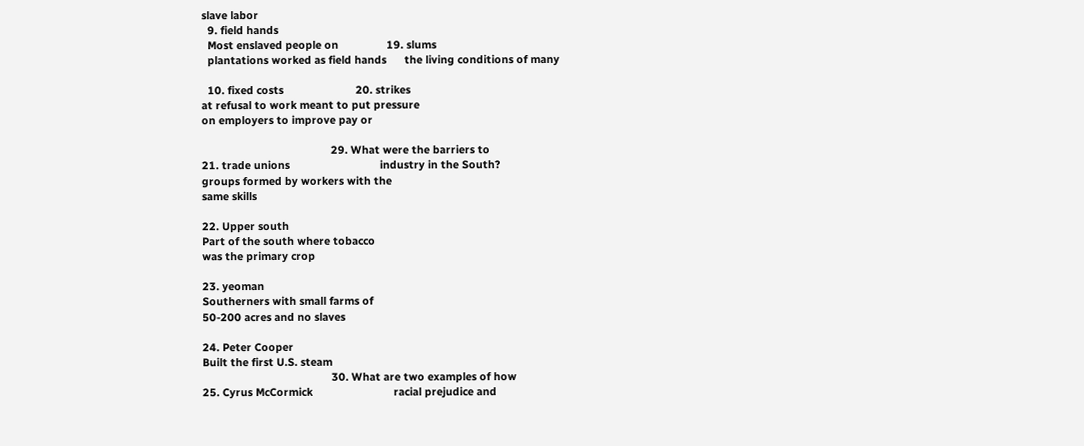slave labor
  9. field hands
  Most enslaved people on                19. slums
  plantations worked as field hands      the living conditions of many

  10. fixed costs                        20. strikes
at refusal to work meant to put pressure
on employers to improve pay or

                                           29. What were the barriers to
21. trade unions                              industry in the South?
groups formed by workers with the
same skills

22. Upper south
Part of the south where tobacco
was the primary crop

23. yeoman
Southerners with small farms of
50-200 acres and no slaves

24. Peter Cooper
Built the first U.S. steam
                                           30. What are two examples of how
25. Cyrus McCormick                           racial prejudice and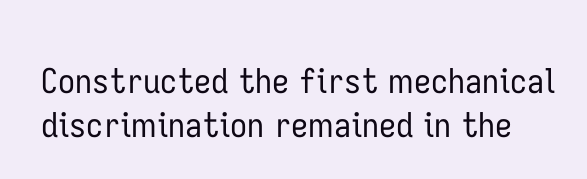Constructed the first mechanical              discrimination remained in the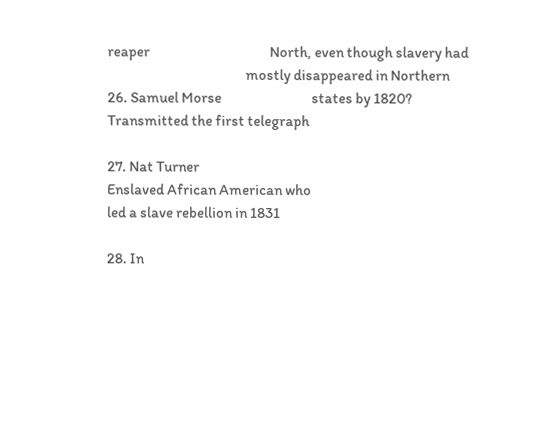reaper                                        North, even though slavery had
                                              mostly disappeared in Northern
26. Samuel Morse                              states by 1820?
Transmitted the first telegraph

27. Nat Turner
Enslaved African American who
led a slave rebellion in 1831

28. In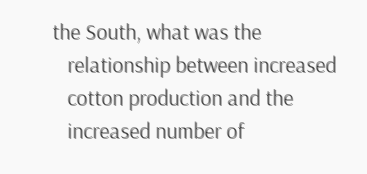the South, what was the
   relationship between increased
   cotton production and the
   increased number of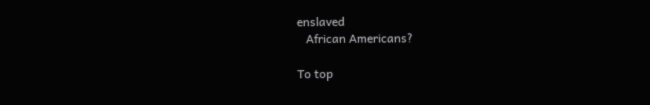enslaved
   African Americans?

To top